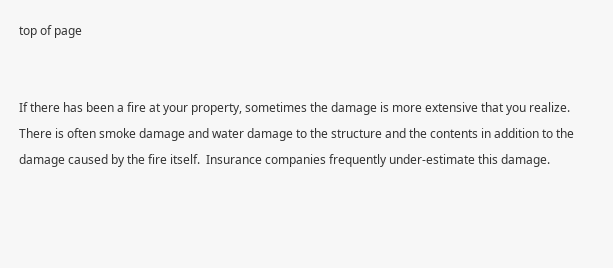top of page


If there has been a fire at your property, sometimes the damage is more extensive that you realize.  There is often smoke damage and water damage to the structure and the contents in addition to the damage caused by the fire itself.  Insurance companies frequently under-estimate this damage.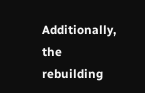Additionally, the rebuilding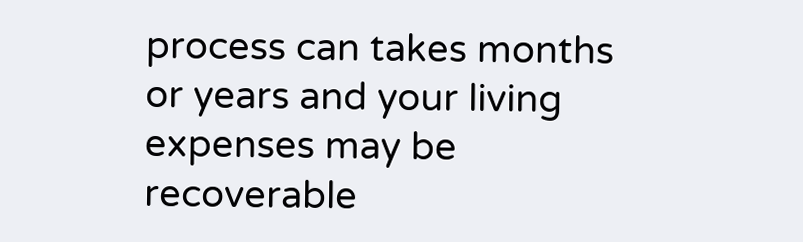process can takes months or years and your living expenses may be recoverable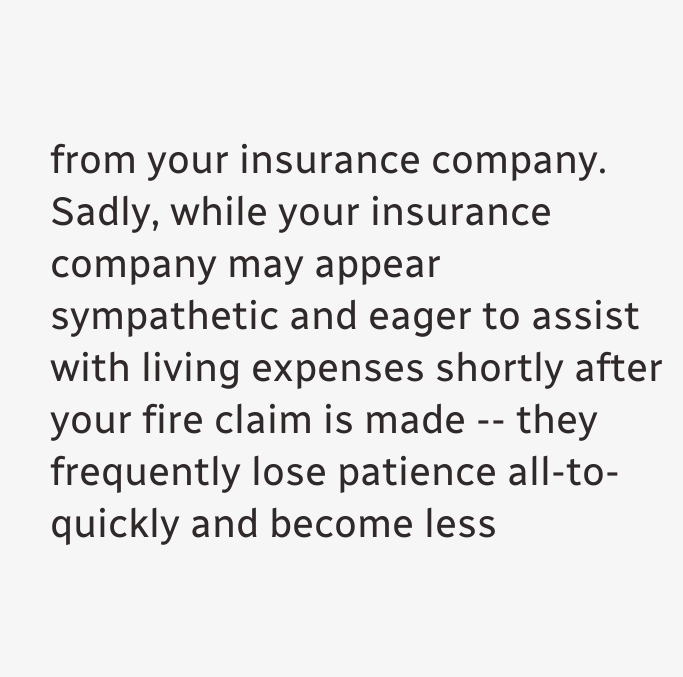from your insurance company. Sadly, while your insurance company may appear sympathetic and eager to assist with living expenses shortly after your fire claim is made -- they frequently lose patience all-to-quickly and become less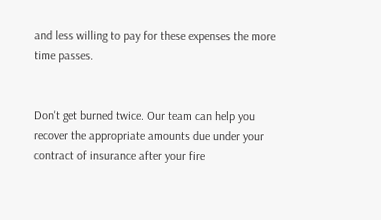and less willing to pay for these expenses the more time passes.


Don't get burned twice. Our team can help you recover the appropriate amounts due under your contract of insurance after your fire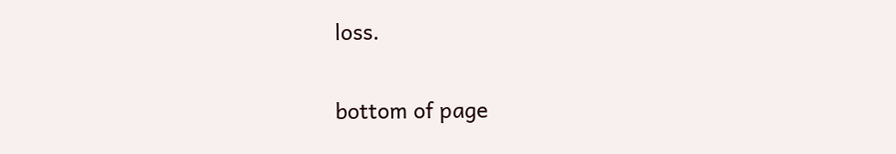loss.

bottom of page